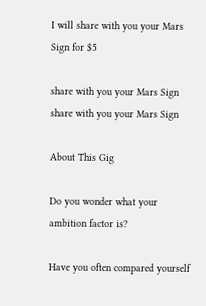I will share with you your Mars Sign for $5

share with you your Mars Sign
share with you your Mars Sign

About This Gig

Do you wonder what your ambition factor is?

Have you often compared yourself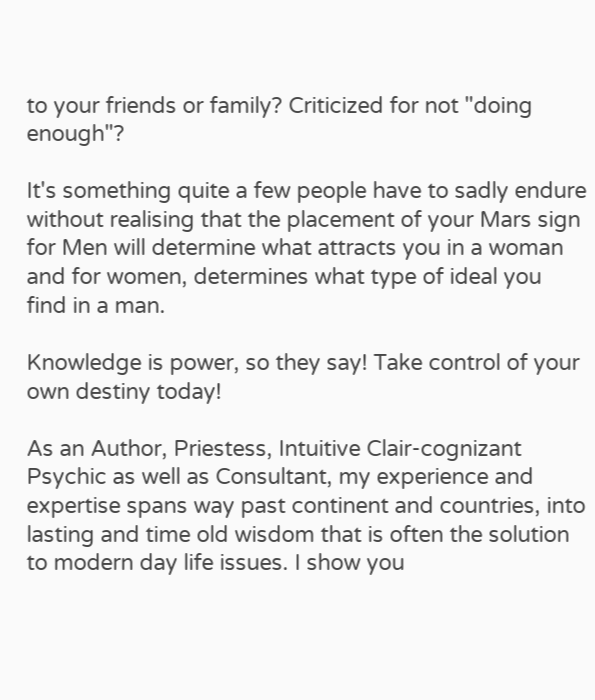to your friends or family? Criticized for not "doing enough"?

It's something quite a few people have to sadly endure without realising that the placement of your Mars sign for Men will determine what attracts you in a woman and for women, determines what type of ideal you find in a man.

Knowledge is power, so they say! Take control of your own destiny today!

As an Author, Priestess, Intuitive Clair-cognizant Psychic as well as Consultant, my experience and expertise spans way past continent and countries, into lasting and time old wisdom that is often the solution to modern day life issues. I show you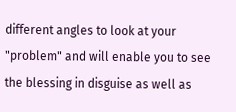different angles to look at your "problem" and will enable you to see the blessing in disguise as well as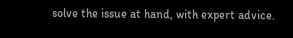solve the issue at hand, with expert advice.